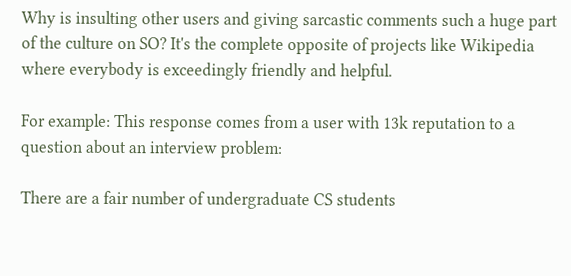Why is insulting other users and giving sarcastic comments such a huge part of the culture on SO? It's the complete opposite of projects like Wikipedia where everybody is exceedingly friendly and helpful.

For example: This response comes from a user with 13k reputation to a question about an interview problem:

There are a fair number of undergraduate CS students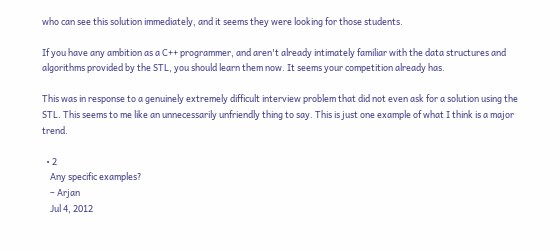who can see this solution immediately, and it seems they were looking for those students.

If you have any ambition as a C++ programmer, and aren't already intimately familiar with the data structures and algorithms provided by the STL, you should learn them now. It seems your competition already has.

This was in response to a genuinely extremely difficult interview problem that did not even ask for a solution using the STL. This seems to me like an unnecessarily unfriendly thing to say. This is just one example of what I think is a major trend.

  • 2
    Any specific examples?
    – Arjan
    Jul 4, 2012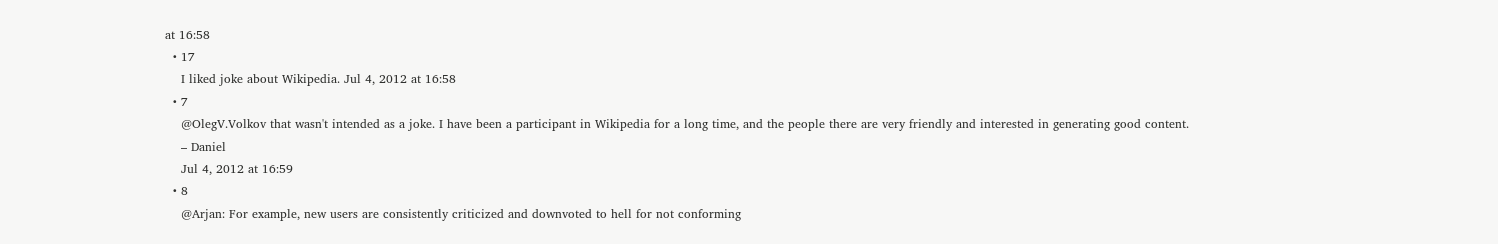at 16:58
  • 17
    I liked joke about Wikipedia. Jul 4, 2012 at 16:58
  • 7
    @OlegV.Volkov that wasn't intended as a joke. I have been a participant in Wikipedia for a long time, and the people there are very friendly and interested in generating good content.
    – Daniel
    Jul 4, 2012 at 16:59
  • 8
    @Arjan: For example, new users are consistently criticized and downvoted to hell for not conforming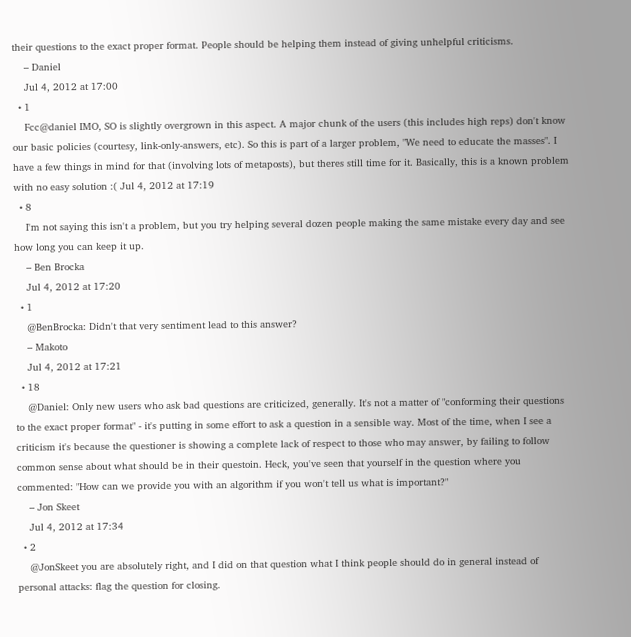their questions to the exact proper format. People should be helping them instead of giving unhelpful criticisms.
    – Daniel
    Jul 4, 2012 at 17:00
  • 1
    Fcc@daniel IMO, SO is slightly overgrown in this aspect. A major chunk of the users (this includes high reps) don't know our basic policies (courtesy, link-only-answers, etc). So this is part of a larger problem, "We need to educate the masses". I have a few things in mind for that (involving lots of metaposts), but theres still time for it. Basically, this is a known problem with no easy solution :( Jul 4, 2012 at 17:19
  • 8
    I'm not saying this isn't a problem, but you try helping several dozen people making the same mistake every day and see how long you can keep it up.
    – Ben Brocka
    Jul 4, 2012 at 17:20
  • 1
    @BenBrocka: Didn't that very sentiment lead to this answer?
    – Makoto
    Jul 4, 2012 at 17:21
  • 18
    @Daniel: Only new users who ask bad questions are criticized, generally. It's not a matter of "conforming their questions to the exact proper format" - it's putting in some effort to ask a question in a sensible way. Most of the time, when I see a criticism it's because the questioner is showing a complete lack of respect to those who may answer, by failing to follow common sense about what should be in their questoin. Heck, you've seen that yourself in the question where you commented: "How can we provide you with an algorithm if you won't tell us what is important?"
    – Jon Skeet
    Jul 4, 2012 at 17:34
  • 2
    @JonSkeet you are absolutely right, and I did on that question what I think people should do in general instead of personal attacks: flag the question for closing.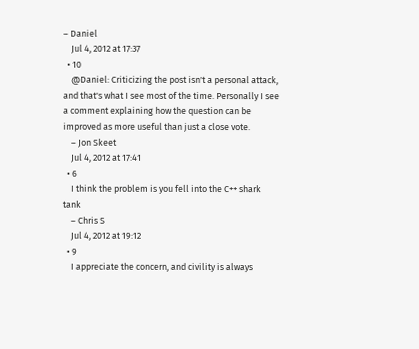– Daniel
    Jul 4, 2012 at 17:37
  • 10
    @Daniel: Criticizing the post isn't a personal attack, and that's what I see most of the time. Personally I see a comment explaining how the question can be improved as more useful than just a close vote.
    – Jon Skeet
    Jul 4, 2012 at 17:41
  • 6
    I think the problem is you fell into the C++ shark tank
    – Chris S
    Jul 4, 2012 at 19:12
  • 9
    I appreciate the concern, and civility is always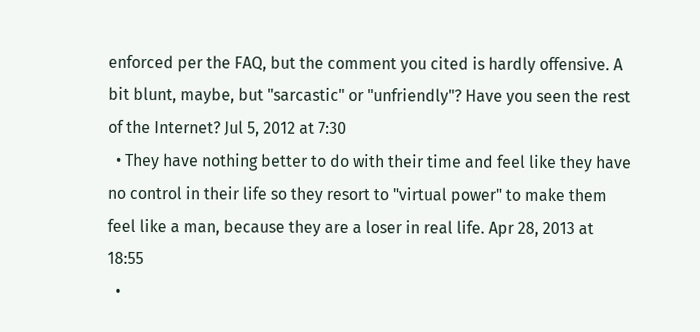enforced per the FAQ, but the comment you cited is hardly offensive. A bit blunt, maybe, but "sarcastic" or "unfriendly"? Have you seen the rest of the Internet? Jul 5, 2012 at 7:30
  • They have nothing better to do with their time and feel like they have no control in their life so they resort to "virtual power" to make them feel like a man, because they are a loser in real life. Apr 28, 2013 at 18:55
  •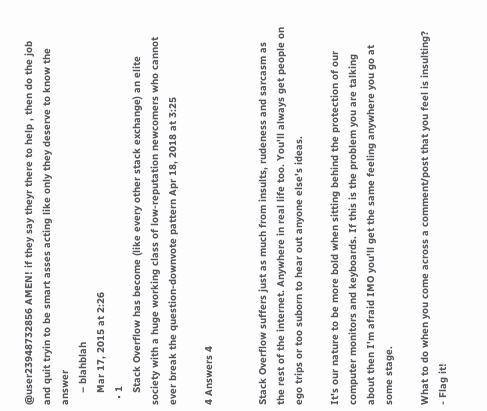@user23948732856 AMEN! if they say theyr there to help , then do the job and quit tryin to be smart asses acting like only they deserve to know the answer
    – blahblah
    Mar 17, 2015 at 2:26
  • 1
    Stack Overflow has become (like every other stack exchange) an elite society with a huge working class of low-reputation newcomers who cannot ever break the question-downvote pattern Apr 18, 2018 at 3:25

4 Answers 4


Stack Overflow suffers just as much from insults, rudeness and sarcasm as the rest of the internet. Anywhere in real life too. You'll always get people on ego trips or too suborn to hear out anyone else's ideas.

It's our nature to be more bold when sitting behind the protection of our computer monitors and keyboards. If this is the problem you are talking about then I'm afraid IMO you'll get the same feeling anywhere you go at some stage.

What to do when you come across a comment/post that you feel is insulting? - Flag it!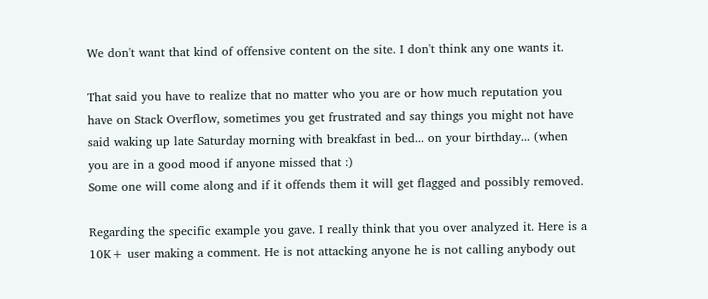We don't want that kind of offensive content on the site. I don't think any one wants it.

That said you have to realize that no matter who you are or how much reputation you have on Stack Overflow, sometimes you get frustrated and say things you might not have said waking up late Saturday morning with breakfast in bed... on your birthday... (when you are in a good mood if anyone missed that :)
Some one will come along and if it offends them it will get flagged and possibly removed.

Regarding the specific example you gave. I really think that you over analyzed it. Here is a 10K+ user making a comment. He is not attacking anyone he is not calling anybody out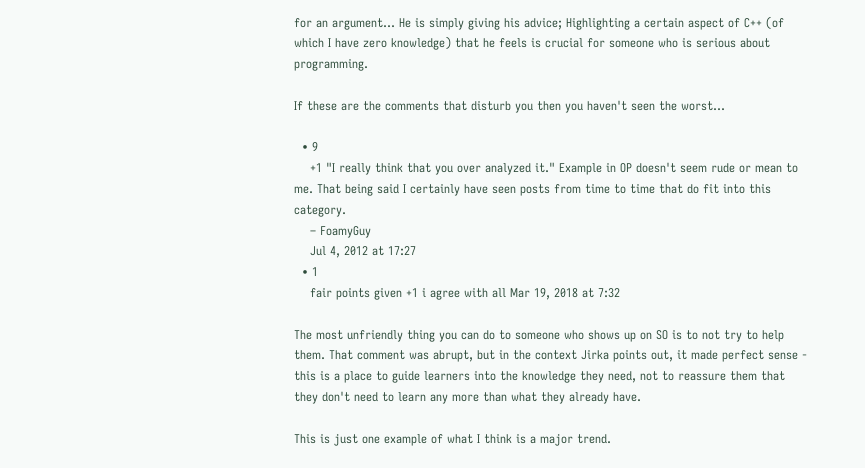for an argument... He is simply giving his advice; Highlighting a certain aspect of C++ (of which I have zero knowledge) that he feels is crucial for someone who is serious about programming.

If these are the comments that disturb you then you haven't seen the worst...

  • 9
    +1 "I really think that you over analyzed it." Example in OP doesn't seem rude or mean to me. That being said I certainly have seen posts from time to time that do fit into this category.
    – FoamyGuy
    Jul 4, 2012 at 17:27
  • 1
    fair points given +1 i agree with all Mar 19, 2018 at 7:32

The most unfriendly thing you can do to someone who shows up on SO is to not try to help them. That comment was abrupt, but in the context Jirka points out, it made perfect sense - this is a place to guide learners into the knowledge they need, not to reassure them that they don't need to learn any more than what they already have.

This is just one example of what I think is a major trend.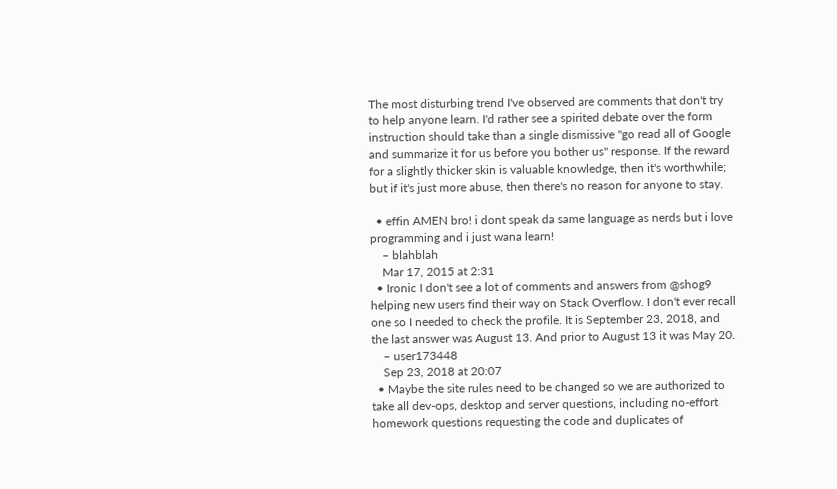The most disturbing trend I've observed are comments that don't try to help anyone learn. I'd rather see a spirited debate over the form instruction should take than a single dismissive "go read all of Google and summarize it for us before you bother us" response. If the reward for a slightly thicker skin is valuable knowledge, then it's worthwhile; but if it's just more abuse, then there's no reason for anyone to stay.

  • effin AMEN bro! i dont speak da same language as nerds but i love programming and i just wana learn!
    – blahblah
    Mar 17, 2015 at 2:31
  • Ironic I don't see a lot of comments and answers from @shog9 helping new users find their way on Stack Overflow. I don't ever recall one so I needed to check the profile. It is September 23, 2018, and the last answer was August 13. And prior to August 13 it was May 20.
    – user173448
    Sep 23, 2018 at 20:07
  • Maybe the site rules need to be changed so we are authorized to take all dev-ops, desktop and server questions, including no-effort homework questions requesting the code and duplicates of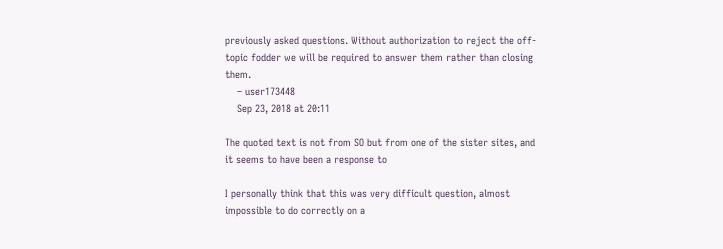previously asked questions. Without authorization to reject the off-topic fodder we will be required to answer them rather than closing them.
    – user173448
    Sep 23, 2018 at 20:11

The quoted text is not from SO but from one of the sister sites, and it seems to have been a response to

I personally think that this was very difficult question, almost impossible to do correctly on a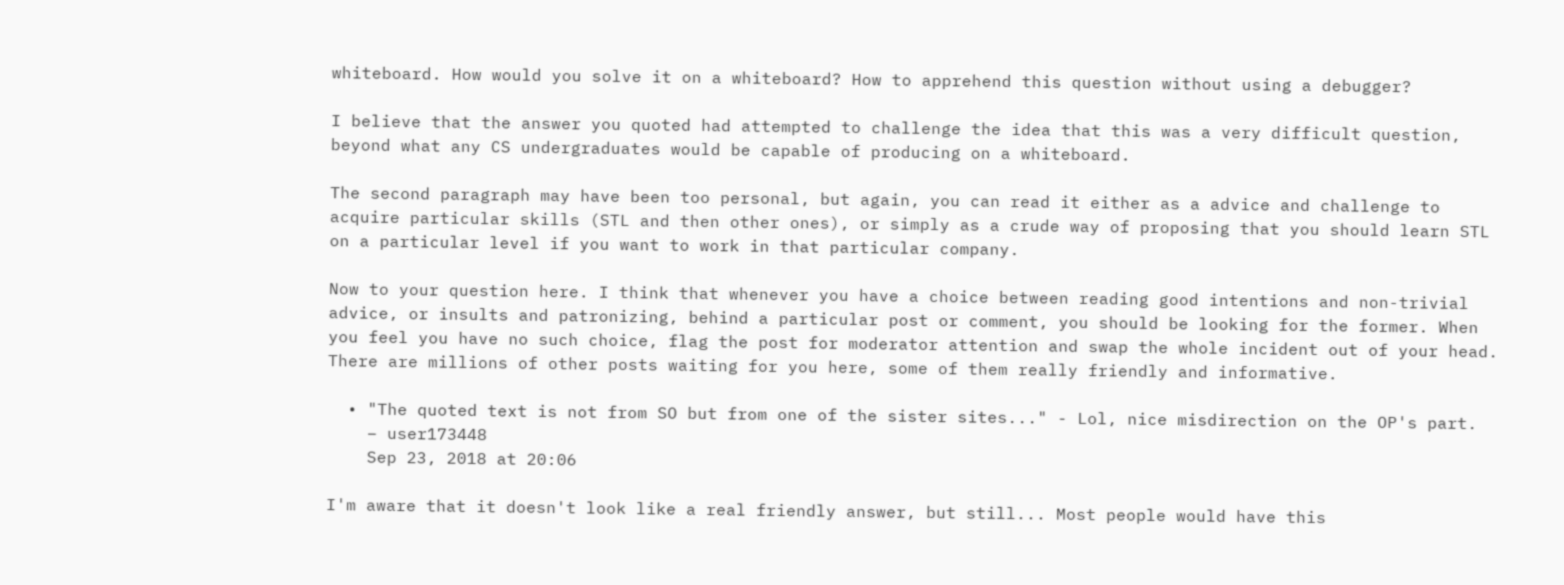whiteboard. How would you solve it on a whiteboard? How to apprehend this question without using a debugger?

I believe that the answer you quoted had attempted to challenge the idea that this was a very difficult question, beyond what any CS undergraduates would be capable of producing on a whiteboard.

The second paragraph may have been too personal, but again, you can read it either as a advice and challenge to acquire particular skills (STL and then other ones), or simply as a crude way of proposing that you should learn STL on a particular level if you want to work in that particular company.

Now to your question here. I think that whenever you have a choice between reading good intentions and non-trivial advice, or insults and patronizing, behind a particular post or comment, you should be looking for the former. When you feel you have no such choice, flag the post for moderator attention and swap the whole incident out of your head. There are millions of other posts waiting for you here, some of them really friendly and informative.

  • "The quoted text is not from SO but from one of the sister sites..." - Lol, nice misdirection on the OP's part.
    – user173448
    Sep 23, 2018 at 20:06

I'm aware that it doesn't look like a real friendly answer, but still... Most people would have this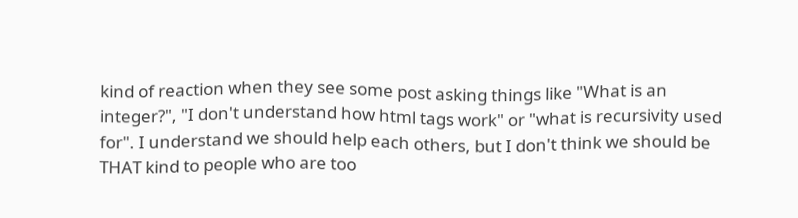kind of reaction when they see some post asking things like "What is an integer?", "I don't understand how html tags work" or "what is recursivity used for". I understand we should help each others, but I don't think we should be THAT kind to people who are too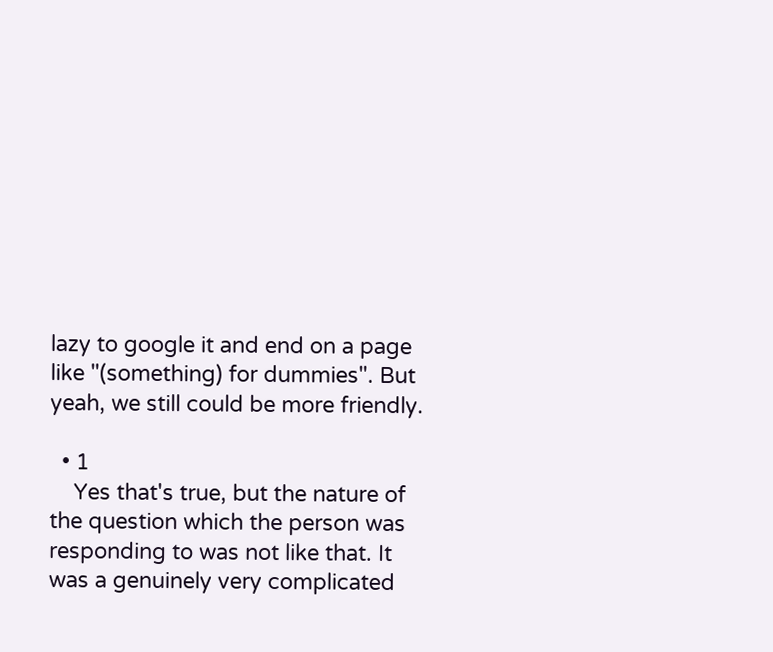lazy to google it and end on a page like "(something) for dummies". But yeah, we still could be more friendly.

  • 1
    Yes that's true, but the nature of the question which the person was responding to was not like that. It was a genuinely very complicated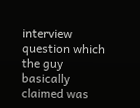interview question which the guy basically claimed was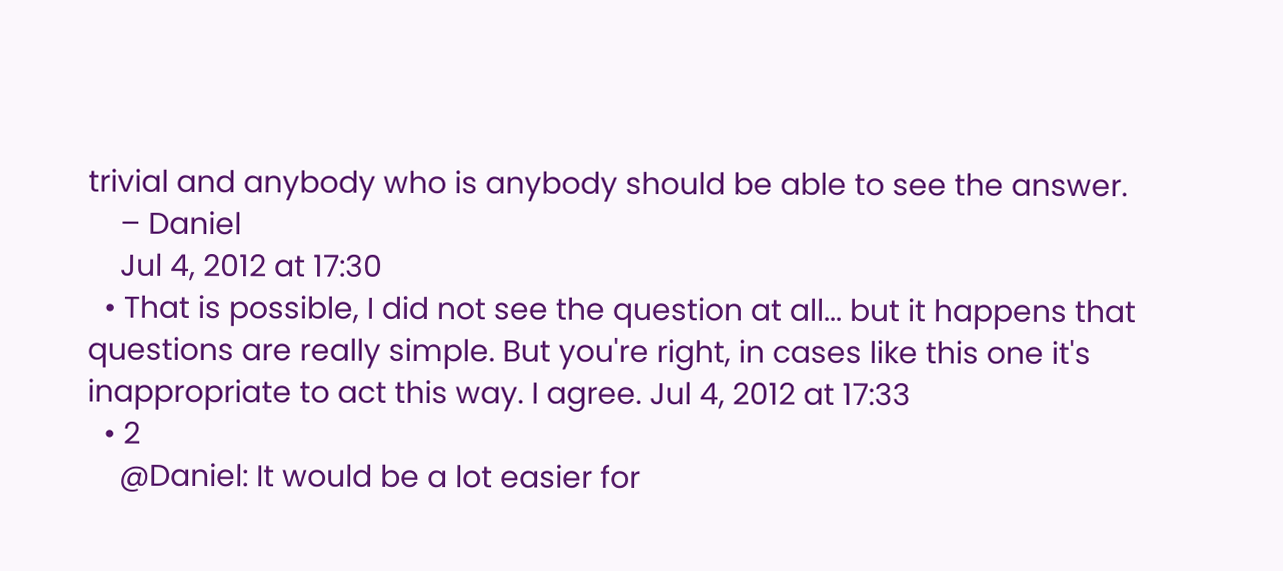trivial and anybody who is anybody should be able to see the answer.
    – Daniel
    Jul 4, 2012 at 17:30
  • That is possible, I did not see the question at all... but it happens that questions are really simple. But you're right, in cases like this one it's inappropriate to act this way. I agree. Jul 4, 2012 at 17:33
  • 2
    @Daniel: It would be a lot easier for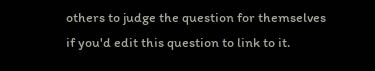others to judge the question for themselves if you'd edit this question to link to it.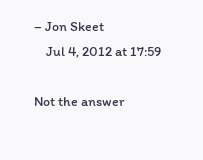– Jon Skeet
    Jul 4, 2012 at 17:59

Not the answer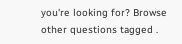you're looking for? Browse other questions tagged .